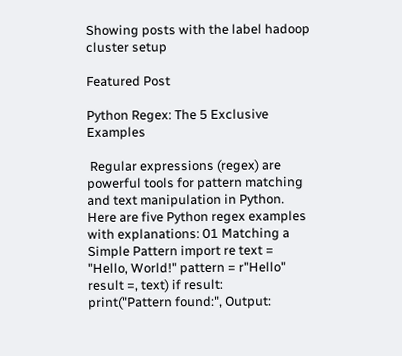Showing posts with the label hadoop cluster setup

Featured Post

Python Regex: The 5 Exclusive Examples

 Regular expressions (regex) are powerful tools for pattern matching and text manipulation in Python. Here are five Python regex examples with explanations: 01 Matching a Simple Pattern import re text = "Hello, World!" pattern = r"Hello" result =, text) if result:     print("Pattern found:", Output: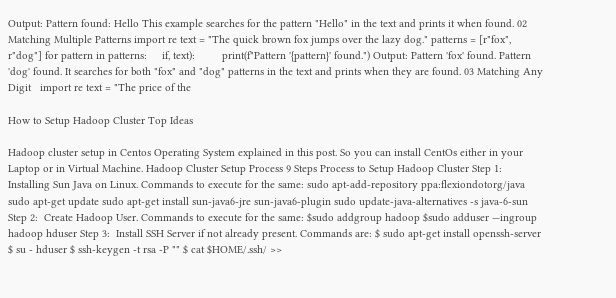Output: Pattern found: Hello This example searches for the pattern "Hello" in the text and prints it when found. 02 Matching Multiple Patterns import re text = "The quick brown fox jumps over the lazy dog." patterns = [r"fox", r"dog"] for pattern in patterns:     if, text):         print(f"Pattern '{pattern}' found.") Output: Pattern 'fox' found. Pattern 'dog' found. It searches for both "fox" and "dog" patterns in the text and prints when they are found. 03 Matching Any Digit   import re text = "The price of the

How to Setup Hadoop Cluster Top Ideas

Hadoop cluster setup in Centos Operating System explained in this post. So you can install CentOs either in your Laptop or in Virtual Machine. Hadoop Cluster Setup Process 9 Steps Process to Setup Hadoop Cluster Step 1:  Installing Sun Java on Linux. Commands to execute for the same: sudo apt-add-repository ppa:flexiondotorg/java sudo apt-get update sudo apt-get install sun-java6-jre sun-java6-plugin sudo update-java-alternatives -s java-6-sun Step 2:  Create Hadoop User. Commands to execute for the same: $sudo addgroup hadoop $sudo adduser —ingroup hadoop hduser Step 3:  Install SSH Server if not already present. Commands are: $ sudo apt-get install openssh-server $ su - hduser $ ssh-keygen -t rsa -P "" $ cat $HOME/.ssh/ >>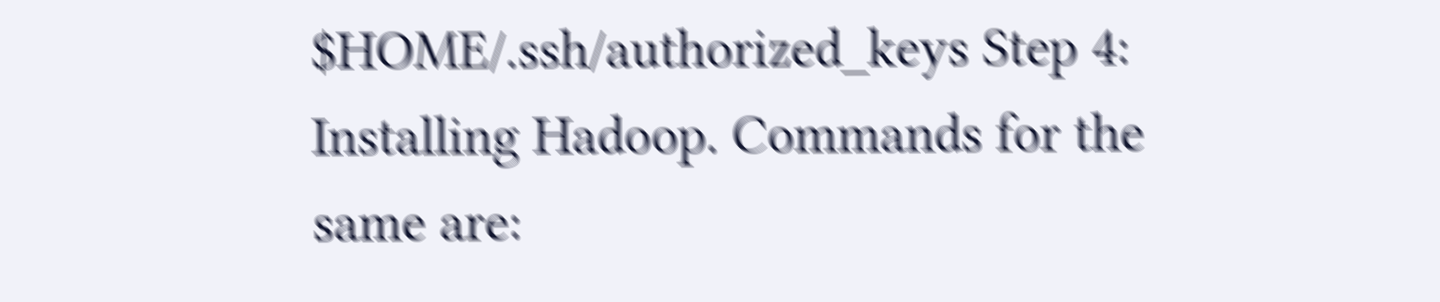$HOME/.ssh/authorized_keys Step 4:  Installing Hadoop. Commands for the same are: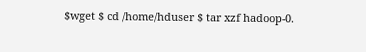$wget $ cd /home/hduser $ tar xzf hadoop-0.